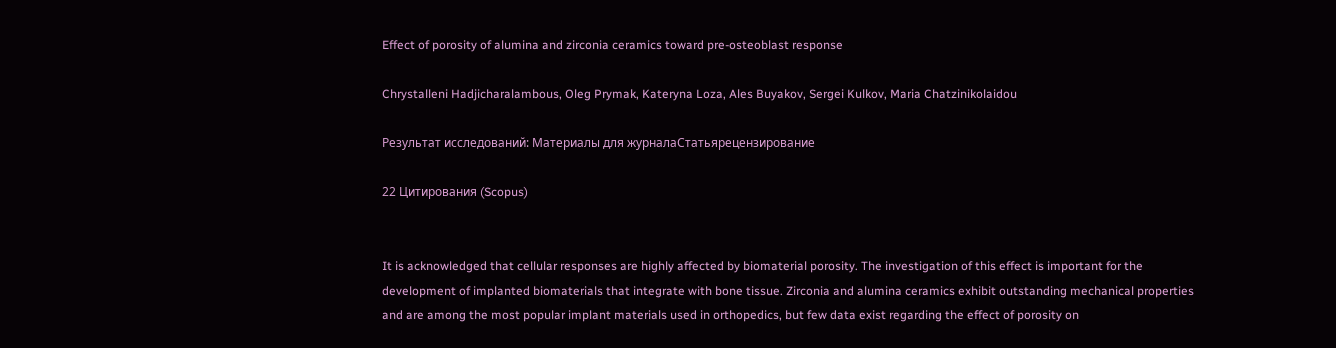Effect of porosity of alumina and zirconia ceramics toward pre-osteoblast response

Chrystalleni Hadjicharalambous, Oleg Prymak, Kateryna Loza, Ales Buyakov, Sergei Kulkov, Maria Chatzinikolaidou

Результат исследований: Материалы для журналаСтатьярецензирование

22 Цитирования (Scopus)


It is acknowledged that cellular responses are highly affected by biomaterial porosity. The investigation of this effect is important for the development of implanted biomaterials that integrate with bone tissue. Zirconia and alumina ceramics exhibit outstanding mechanical properties and are among the most popular implant materials used in orthopedics, but few data exist regarding the effect of porosity on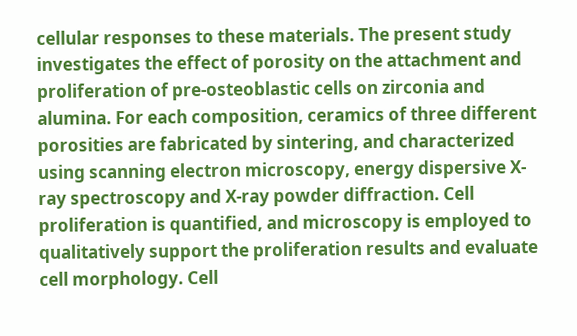cellular responses to these materials. The present study investigates the effect of porosity on the attachment and proliferation of pre-osteoblastic cells on zirconia and alumina. For each composition, ceramics of three different porosities are fabricated by sintering, and characterized using scanning electron microscopy, energy dispersive X-ray spectroscopy and X-ray powder diffraction. Cell proliferation is quantified, and microscopy is employed to qualitatively support the proliferation results and evaluate cell morphology. Cell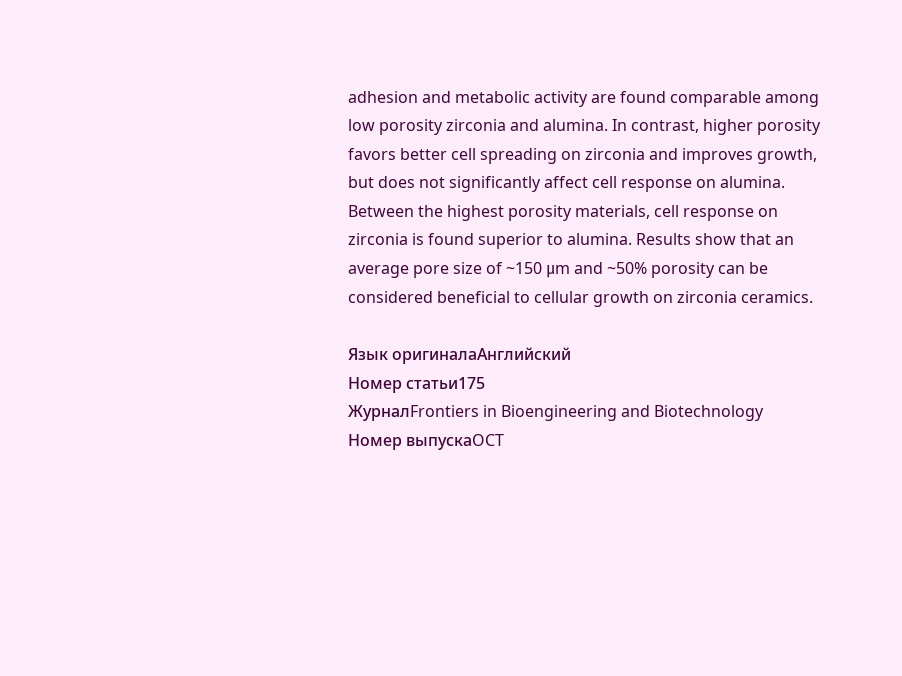adhesion and metabolic activity are found comparable among low porosity zirconia and alumina. In contrast, higher porosity favors better cell spreading on zirconia and improves growth, but does not significantly affect cell response on alumina. Between the highest porosity materials, cell response on zirconia is found superior to alumina. Results show that an average pore size of ~150 μm and ~50% porosity can be considered beneficial to cellular growth on zirconia ceramics.

Язык оригиналаАнглийский
Номер статьи175
ЖурналFrontiers in Bioengineering and Biotechnology
Номер выпускаOCT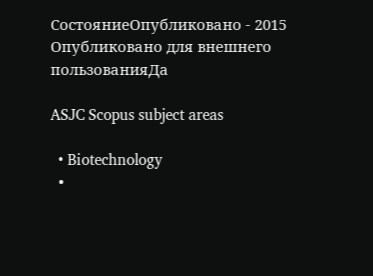СостояниеОпубликовано - 2015
Опубликовано для внешнего пользованияДа

ASJC Scopus subject areas

  • Biotechnology
  •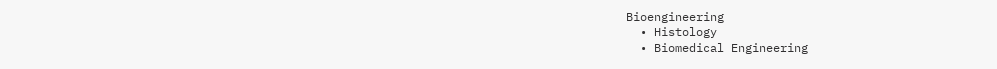Bioengineering
  • Histology
  • Biomedical Engineering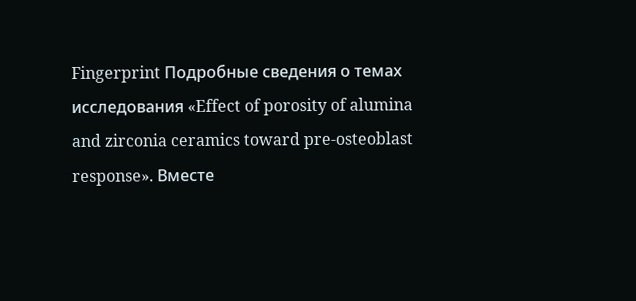Fingerprint Подробные сведения о темах исследования «Effect of porosity of alumina and zirconia ceramics toward pre-osteoblast response». Вместе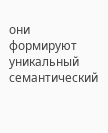они формируют уникальный семантический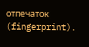отпечаток (fingerprint).